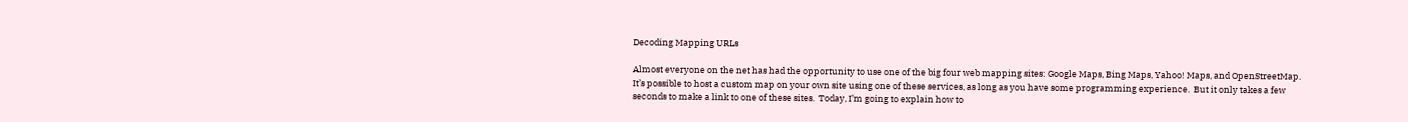Decoding Mapping URLs

Almost everyone on the net has had the opportunity to use one of the big four web mapping sites: Google Maps, Bing Maps, Yahoo! Maps, and OpenStreetMap.  It’s possible to host a custom map on your own site using one of these services, as long as you have some programming experience.  But it only takes a few seconds to make a link to one of these sites.  Today, I’m going to explain how to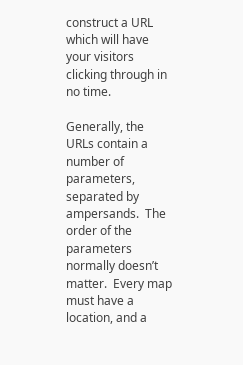construct a URL which will have your visitors clicking through in no time.

Generally, the URLs contain a number of parameters, separated by ampersands.  The order of the parameters normally doesn’t matter.  Every map must have a location, and a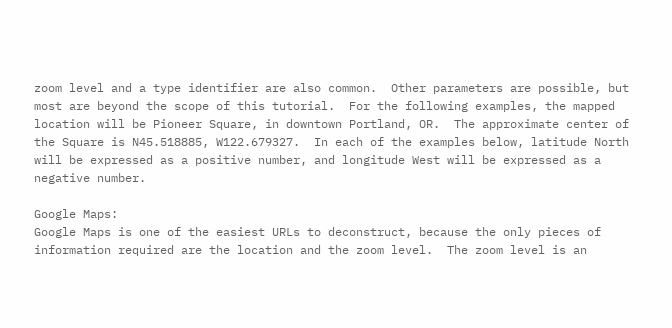zoom level and a type identifier are also common.  Other parameters are possible, but most are beyond the scope of this tutorial.  For the following examples, the mapped location will be Pioneer Square, in downtown Portland, OR.  The approximate center of the Square is N45.518885, W122.679327.  In each of the examples below, latitude North will be expressed as a positive number, and longitude West will be expressed as a negative number.

Google Maps:
Google Maps is one of the easiest URLs to deconstruct, because the only pieces of information required are the location and the zoom level.  The zoom level is an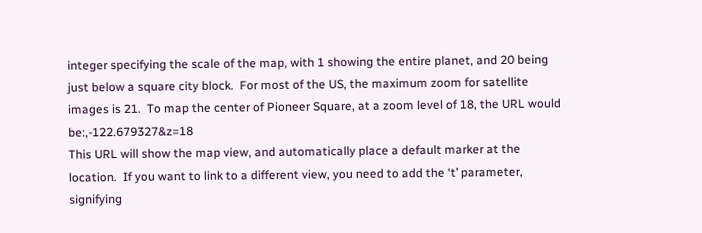integer specifying the scale of the map, with 1 showing the entire planet, and 20 being just below a square city block.  For most of the US, the maximum zoom for satellite images is 21.  To map the center of Pioneer Square, at a zoom level of 18, the URL would be:,-122.679327&z=18
This URL will show the map view, and automatically place a default marker at the location.  If you want to link to a different view, you need to add the ‘t’ parameter, signifying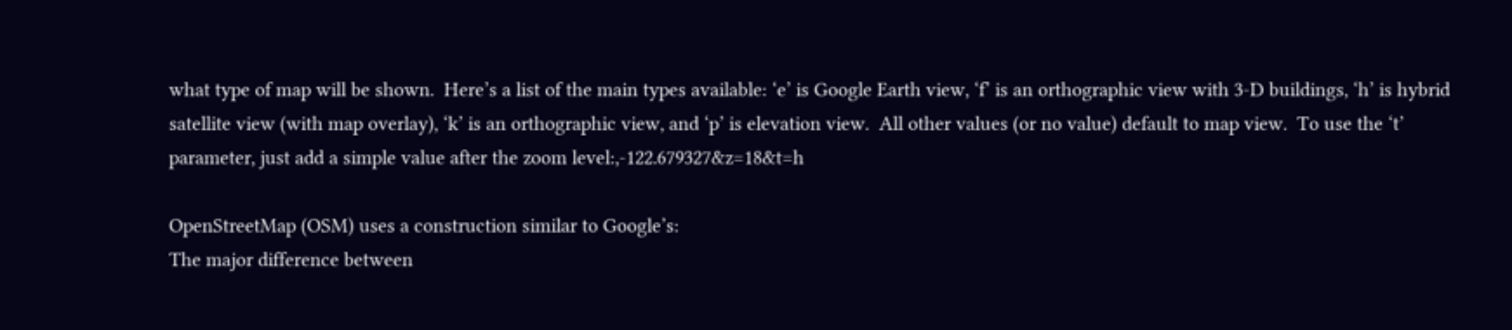what type of map will be shown.  Here’s a list of the main types available: ‘e’ is Google Earth view, ‘f’ is an orthographic view with 3-D buildings, ‘h’ is hybrid satellite view (with map overlay), ‘k’ is an orthographic view, and ‘p’ is elevation view.  All other values (or no value) default to map view.  To use the ‘t’ parameter, just add a simple value after the zoom level:,-122.679327&z=18&t=h

OpenStreetMap (OSM) uses a construction similar to Google’s:
The major difference between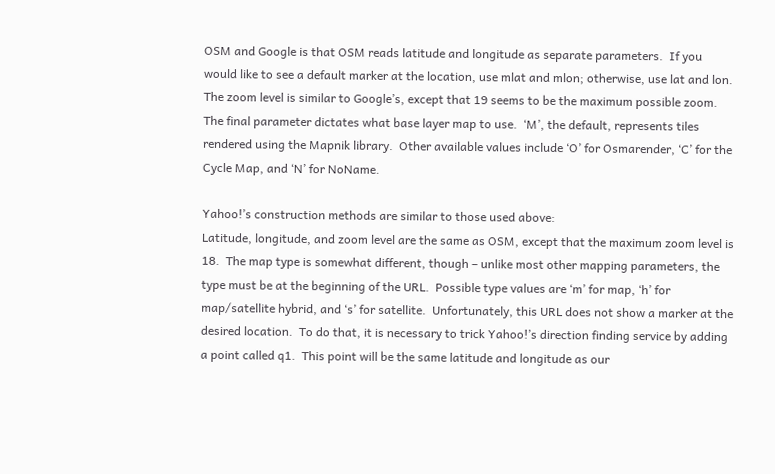OSM and Google is that OSM reads latitude and longitude as separate parameters.  If you would like to see a default marker at the location, use mlat and mlon; otherwise, use lat and lon.  The zoom level is similar to Google’s, except that 19 seems to be the maximum possible zoom.  The final parameter dictates what base layer map to use.  ‘M’, the default, represents tiles rendered using the Mapnik library.  Other available values include ‘O’ for Osmarender, ‘C’ for the Cycle Map, and ‘N’ for NoName.

Yahoo!’s construction methods are similar to those used above:
Latitude, longitude, and zoom level are the same as OSM, except that the maximum zoom level is 18.  The map type is somewhat different, though – unlike most other mapping parameters, the type must be at the beginning of the URL.  Possible type values are ‘m’ for map, ‘h’ for map/satellite hybrid, and ‘s’ for satellite.  Unfortunately, this URL does not show a marker at the desired location.  To do that, it is necessary to trick Yahoo!’s direction finding service by adding a point called q1.  This point will be the same latitude and longitude as our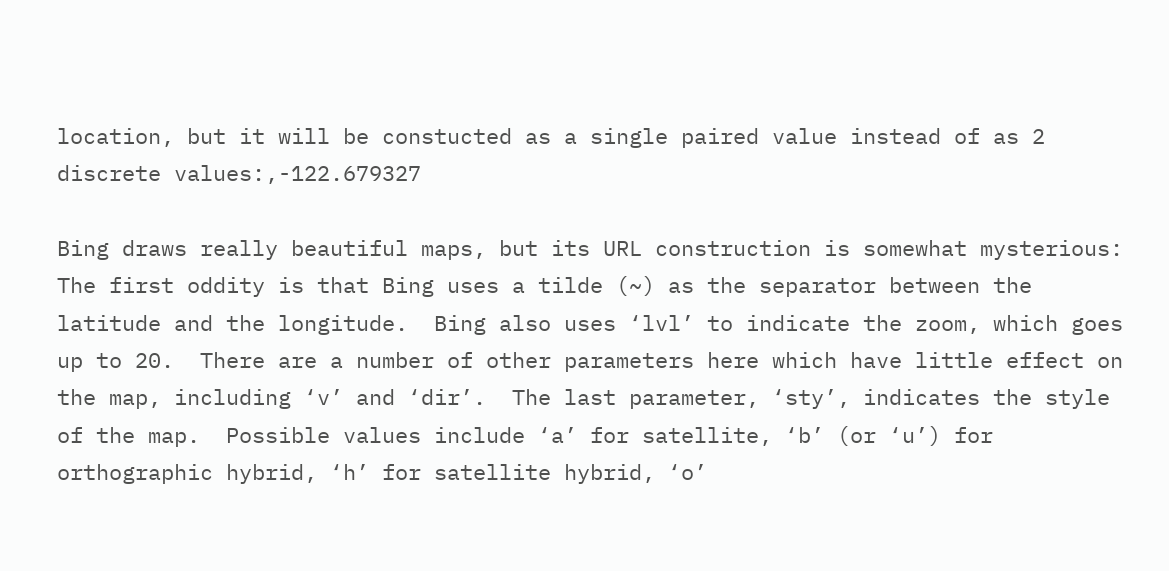location, but it will be constucted as a single paired value instead of as 2 discrete values:,-122.679327

Bing draws really beautiful maps, but its URL construction is somewhat mysterious:
The first oddity is that Bing uses a tilde (~) as the separator between the latitude and the longitude.  Bing also uses ‘lvl’ to indicate the zoom, which goes up to 20.  There are a number of other parameters here which have little effect on the map, including ‘v’ and ‘dir’.  The last parameter, ‘sty’, indicates the style of the map.  Possible values include ‘a’ for satellite, ‘b’ (or ‘u’) for orthographic hybrid, ‘h’ for satellite hybrid, ‘o’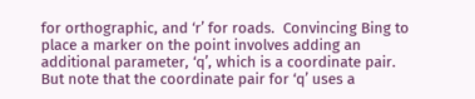for orthographic, and ‘r’ for roads.  Convincing Bing to place a marker on the point involves adding an additional parameter, ‘q’, which is a coordinate pair.  But note that the coordinate pair for ‘q’ uses a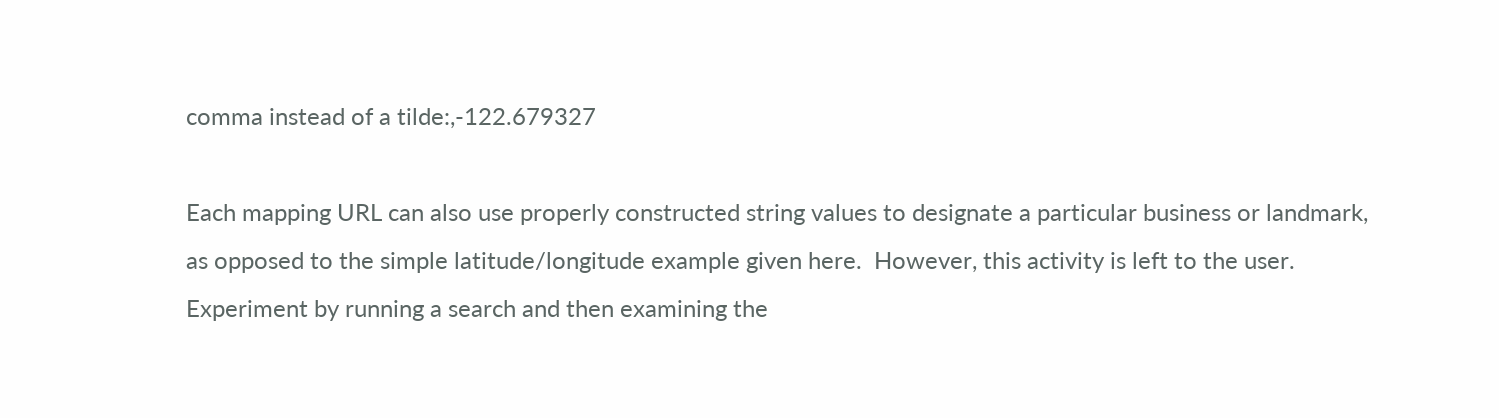comma instead of a tilde:,-122.679327

Each mapping URL can also use properly constructed string values to designate a particular business or landmark, as opposed to the simple latitude/longitude example given here.  However, this activity is left to the user.  Experiment by running a search and then examining the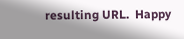resulting URL.  Happy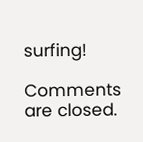surfing!

Comments are closed.